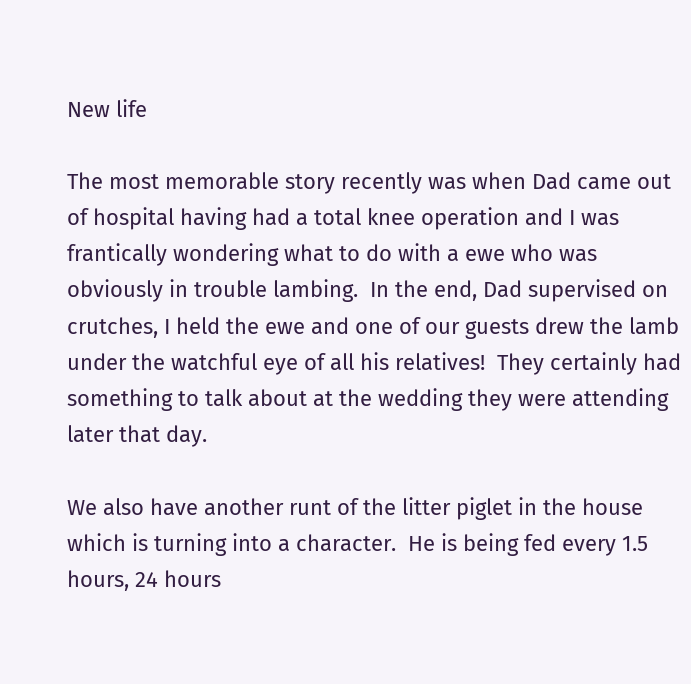New life

The most memorable story recently was when Dad came out of hospital having had a total knee operation and I was frantically wondering what to do with a ewe who was obviously in trouble lambing.  In the end, Dad supervised on crutches, I held the ewe and one of our guests drew the lamb under the watchful eye of all his relatives!  They certainly had something to talk about at the wedding they were attending later that day.

We also have another runt of the litter piglet in the house which is turning into a character.  He is being fed every 1.5 hours, 24 hours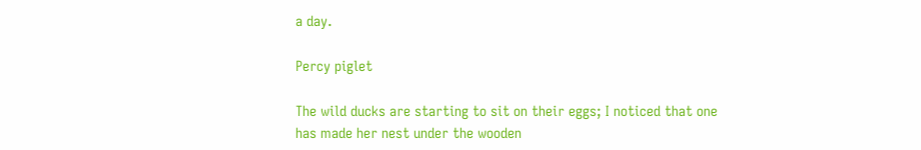a day.

Percy piglet

The wild ducks are starting to sit on their eggs; I noticed that one has made her nest under the wooden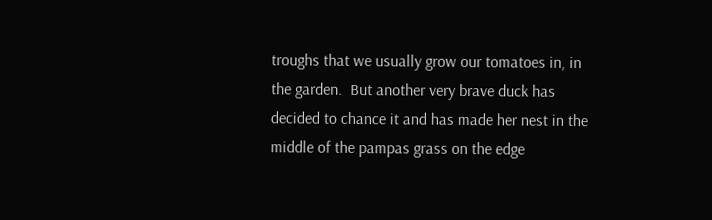troughs that we usually grow our tomatoes in, in the garden.  But another very brave duck has decided to chance it and has made her nest in the middle of the pampas grass on the edge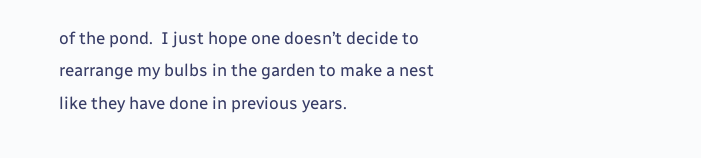of the pond.  I just hope one doesn’t decide to rearrange my bulbs in the garden to make a nest like they have done in previous years.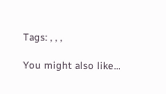Tags: , , ,

You might also like…